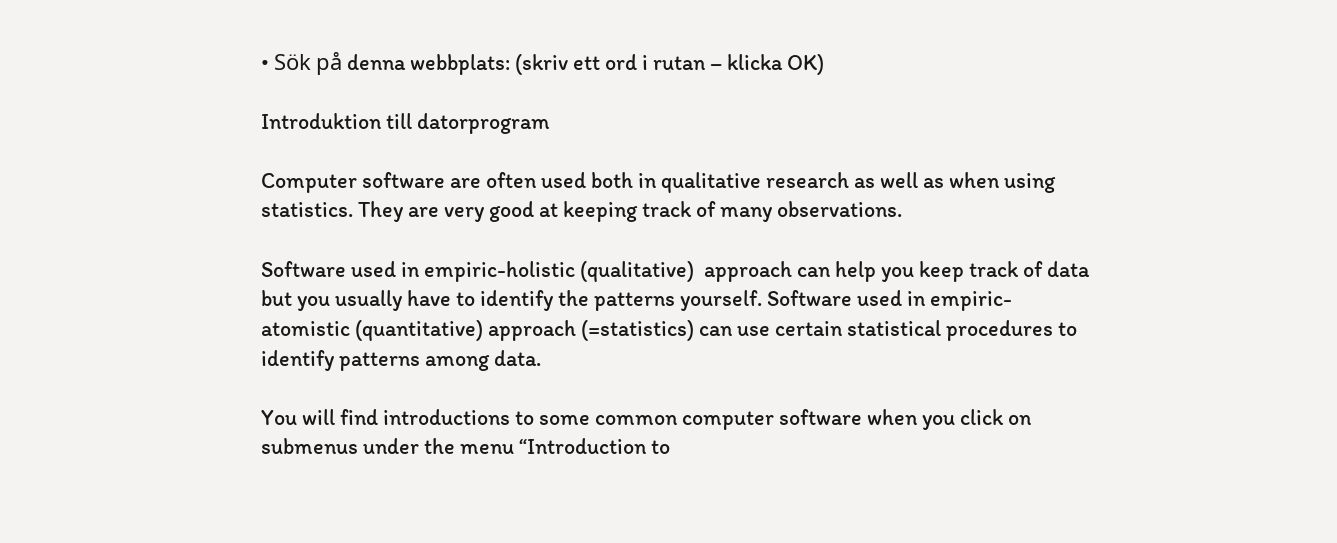• Sök på denna webbplats: (skriv ett ord i rutan – klicka OK)

Introduktion till datorprogram

Computer software are often used both in qualitative research as well as when using statistics. They are very good at keeping track of many observations.

Software used in empiric-holistic (qualitative)  approach can help you keep track of data but you usually have to identify the patterns yourself. Software used in empiric-atomistic (quantitative) approach (=statistics) can use certain statistical procedures to identify patterns among data.

You will find introductions to some common computer software when you click on submenus under the menu “Introduction to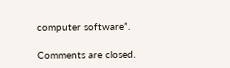computer software”.

Comments are closed.